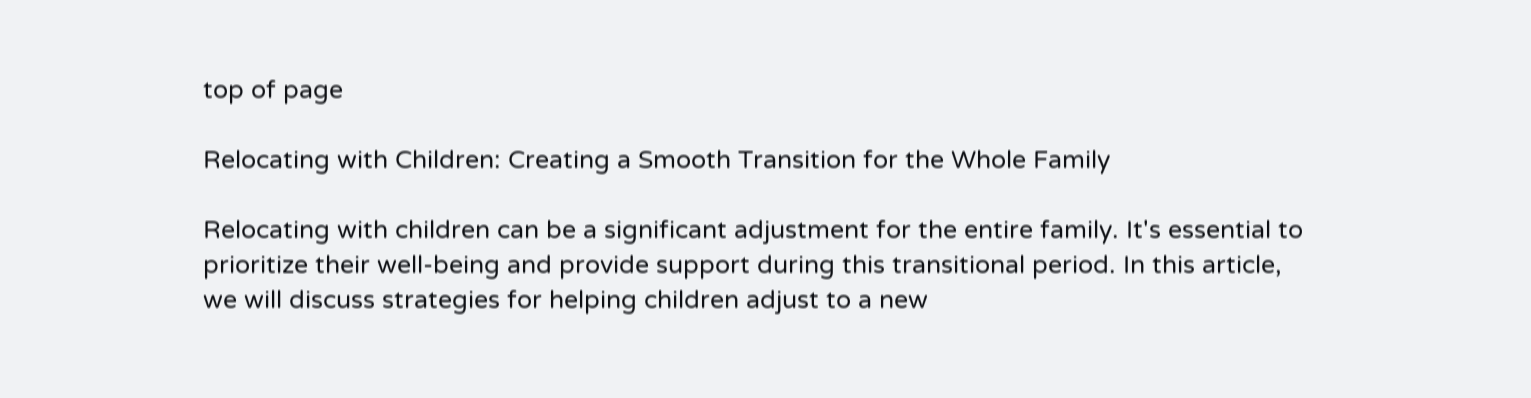top of page

Relocating with Children: Creating a Smooth Transition for the Whole Family

Relocating with children can be a significant adjustment for the entire family. It's essential to prioritize their well-being and provide support during this transitional period. In this article, we will discuss strategies for helping children adjust to a new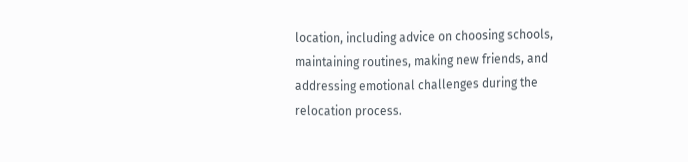location, including advice on choosing schools, maintaining routines, making new friends, and addressing emotional challenges during the relocation process.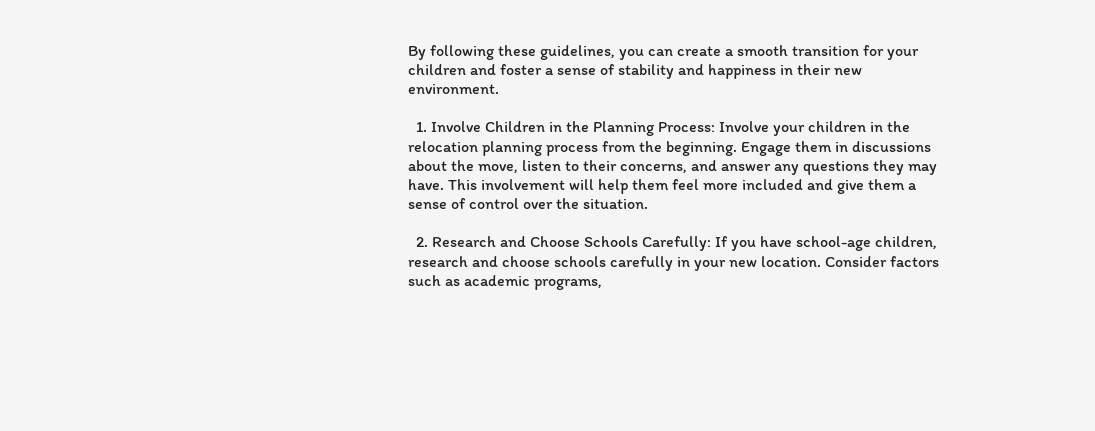By following these guidelines, you can create a smooth transition for your children and foster a sense of stability and happiness in their new environment.

  1. Involve Children in the Planning Process: Involve your children in the relocation planning process from the beginning. Engage them in discussions about the move, listen to their concerns, and answer any questions they may have. This involvement will help them feel more included and give them a sense of control over the situation.

  2. Research and Choose Schools Carefully: If you have school-age children, research and choose schools carefully in your new location. Consider factors such as academic programs,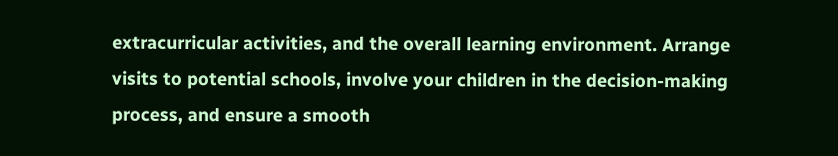extracurricular activities, and the overall learning environment. Arrange visits to potential schools, involve your children in the decision-making process, and ensure a smooth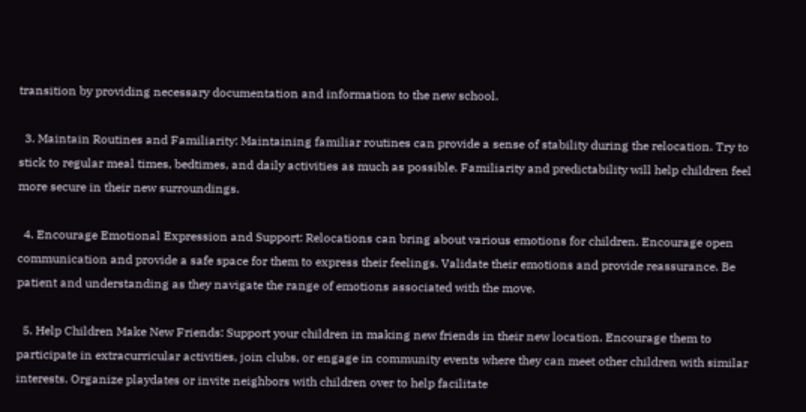transition by providing necessary documentation and information to the new school.

  3. Maintain Routines and Familiarity: Maintaining familiar routines can provide a sense of stability during the relocation. Try to stick to regular meal times, bedtimes, and daily activities as much as possible. Familiarity and predictability will help children feel more secure in their new surroundings.

  4. Encourage Emotional Expression and Support: Relocations can bring about various emotions for children. Encourage open communication and provide a safe space for them to express their feelings. Validate their emotions and provide reassurance. Be patient and understanding as they navigate the range of emotions associated with the move.

  5. Help Children Make New Friends: Support your children in making new friends in their new location. Encourage them to participate in extracurricular activities, join clubs, or engage in community events where they can meet other children with similar interests. Organize playdates or invite neighbors with children over to help facilitate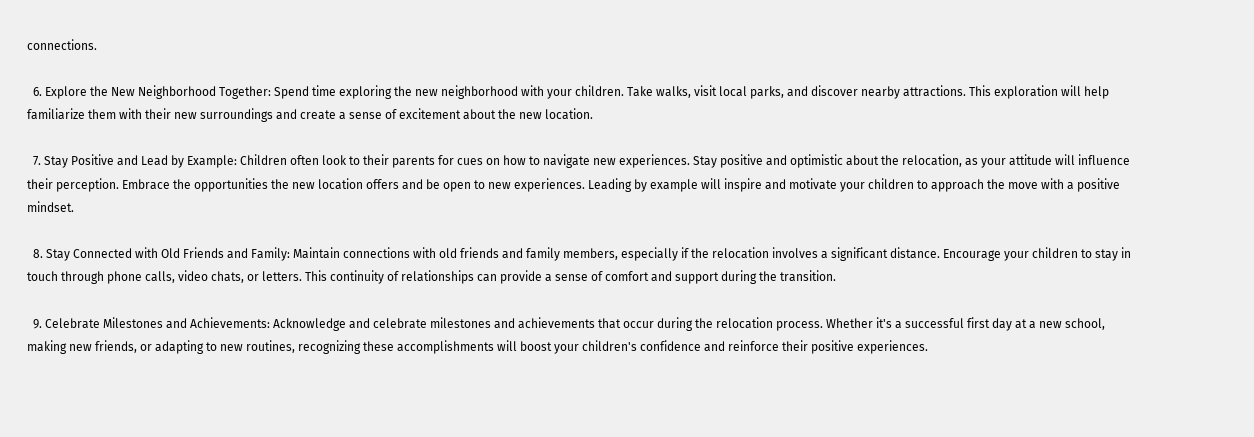connections.

  6. Explore the New Neighborhood Together: Spend time exploring the new neighborhood with your children. Take walks, visit local parks, and discover nearby attractions. This exploration will help familiarize them with their new surroundings and create a sense of excitement about the new location.

  7. Stay Positive and Lead by Example: Children often look to their parents for cues on how to navigate new experiences. Stay positive and optimistic about the relocation, as your attitude will influence their perception. Embrace the opportunities the new location offers and be open to new experiences. Leading by example will inspire and motivate your children to approach the move with a positive mindset.

  8. Stay Connected with Old Friends and Family: Maintain connections with old friends and family members, especially if the relocation involves a significant distance. Encourage your children to stay in touch through phone calls, video chats, or letters. This continuity of relationships can provide a sense of comfort and support during the transition.

  9. Celebrate Milestones and Achievements: Acknowledge and celebrate milestones and achievements that occur during the relocation process. Whether it's a successful first day at a new school, making new friends, or adapting to new routines, recognizing these accomplishments will boost your children's confidence and reinforce their positive experiences.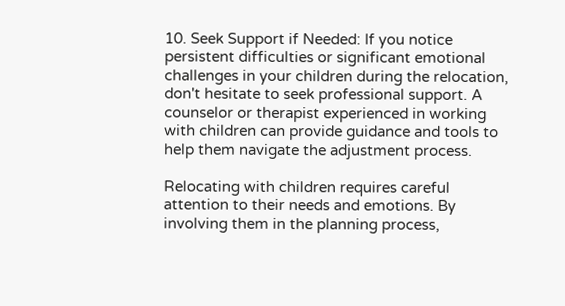10. Seek Support if Needed: If you notice persistent difficulties or significant emotional challenges in your children during the relocation, don't hesitate to seek professional support. A counselor or therapist experienced in working with children can provide guidance and tools to help them navigate the adjustment process.

Relocating with children requires careful attention to their needs and emotions. By involving them in the planning process,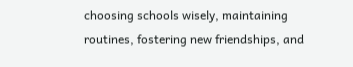choosing schools wisely, maintaining routines, fostering new friendships, and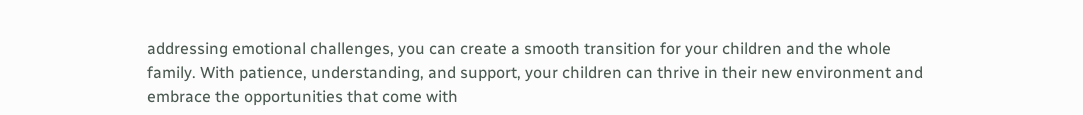addressing emotional challenges, you can create a smooth transition for your children and the whole family. With patience, understanding, and support, your children can thrive in their new environment and embrace the opportunities that come with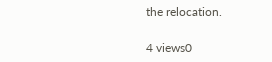the relocation.

4 views0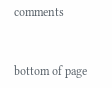comments


bottom of page